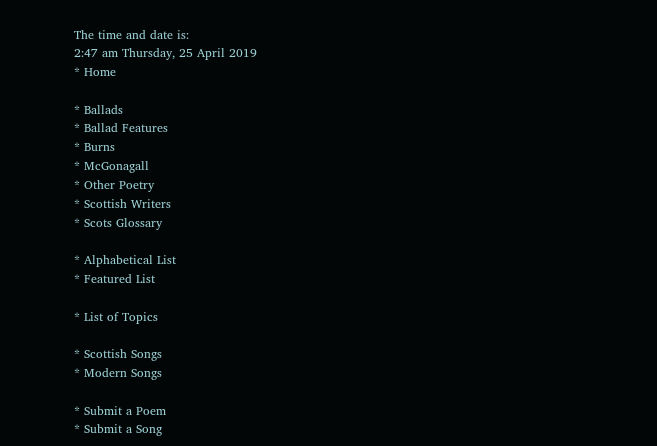The time and date is:
2:47 am Thursday, 25 April 2019
* Home

* Ballads
* Ballad Features
* Burns
* McGonagall
* Other Poetry
* Scottish Writers
* Scots Glossary

* Alphabetical List
* Featured List

* List of Topics

* Scottish Songs
* Modern Songs

* Submit a Poem
* Submit a Song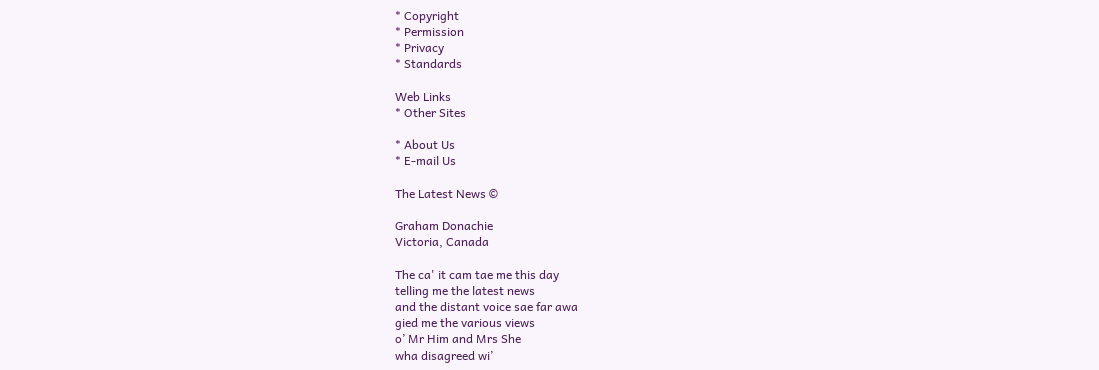* Copyright
* Permission
* Privacy
* Standards

Web Links
* Other Sites

* About Us
* E-mail Us

The Latest News ©

Graham Donachie
Victoria, Canada

The ca' it cam tae me this day
telling me the latest news
and the distant voice sae far awa
gied me the various views
o’ Mr Him and Mrs She
wha disagreed wi’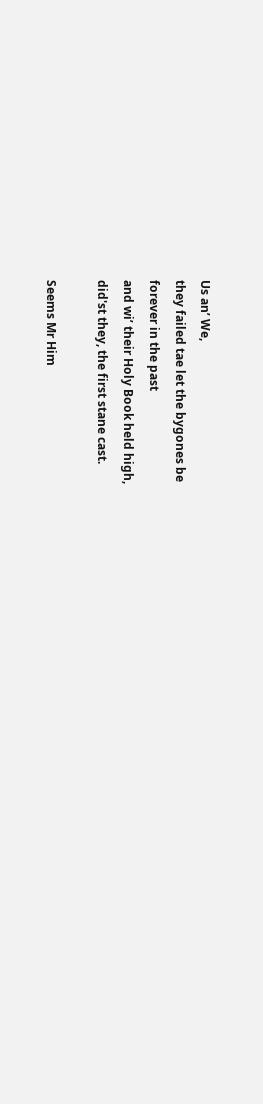Us an’ We,
they failed tae let the bygones be
forever in the past
and wi’ their Holy Book held high,
did'st they, the first stane cast.

Seems Mr Him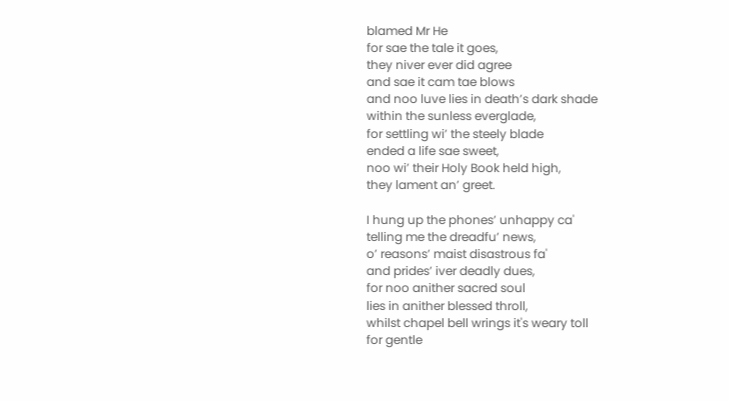blamed Mr He
for sae the tale it goes,
they niver ever did agree
and sae it cam tae blows
and noo luve lies in death’s dark shade
within the sunless everglade,
for settling wi’ the steely blade
ended a life sae sweet,
noo wi’ their Holy Book held high,
they lament an’ greet.

I hung up the phones’ unhappy ca'
telling me the dreadfu’ news,
o’ reasons’ maist disastrous fa'
and prides’ iver deadly dues,
for noo anither sacred soul
lies in anither blessed throll,
whilst chapel bell wrings it's weary toll
for gentle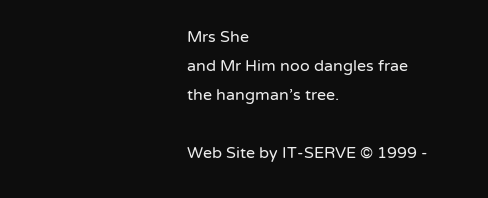Mrs She
and Mr Him noo dangles frae
the hangman’s tree.

Web Site by IT-SERVE © 1999 -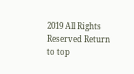2019 All Rights Reserved Return to top